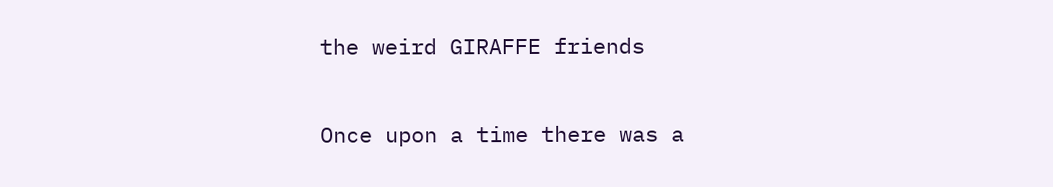the weird GIRAFFE friends

Once upon a time there was a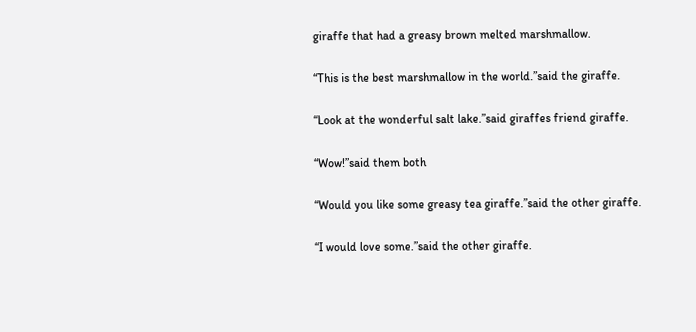giraffe that had a greasy brown melted marshmallow.

“This is the best marshmallow in the world.”said the giraffe.

“Look at the wonderful salt lake.”said giraffes friend giraffe.

“Wow!”said them both

“Would you like some greasy tea giraffe.”said the other giraffe.

“I would love some.”said the other giraffe.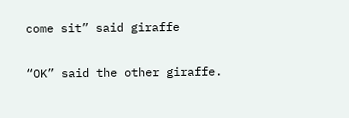come sit” said giraffe

“OK” said the other giraffe.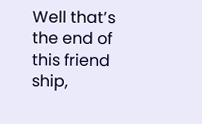Well that’s the end of this friend ship,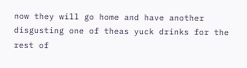now they will go home and have another disgusting one of theas yuck drinks for the rest of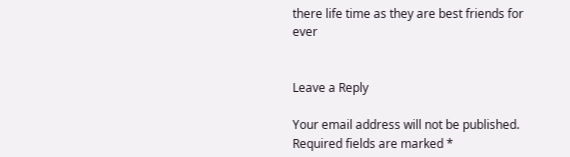there life time as they are best friends for ever


Leave a Reply

Your email address will not be published. Required fields are marked *